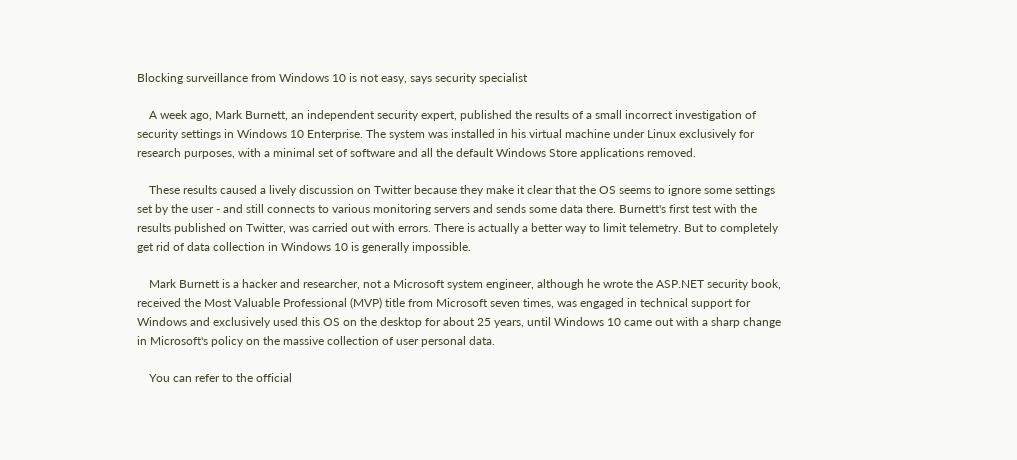Blocking surveillance from Windows 10 is not easy, says security specialist

    A week ago, Mark Burnett, an independent security expert, published the results of a small incorrect investigation of security settings in Windows 10 Enterprise. The system was installed in his virtual machine under Linux exclusively for research purposes, with a minimal set of software and all the default Windows Store applications removed.

    These results caused a lively discussion on Twitter because they make it clear that the OS seems to ignore some settings set by the user - and still connects to various monitoring servers and sends some data there. Burnett's first test with the results published on Twitter, was carried out with errors. There is actually a better way to limit telemetry. But to completely get rid of data collection in Windows 10 is generally impossible.

    Mark Burnett is a hacker and researcher, not a Microsoft system engineer, although he wrote the ASP.NET security book, received the Most Valuable Professional (MVP) title from Microsoft seven times, was engaged in technical support for Windows and exclusively used this OS on the desktop for about 25 years, until Windows 10 came out with a sharp change in Microsoft's policy on the massive collection of user personal data.

    You can refer to the official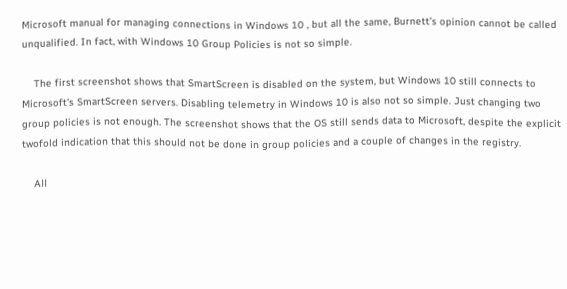Microsoft manual for managing connections in Windows 10 , but all the same, Burnett’s opinion cannot be called unqualified. In fact, with Windows 10 Group Policies is not so simple.

    The first screenshot shows that SmartScreen is disabled on the system, but Windows 10 still connects to Microsoft's SmartScreen servers. Disabling telemetry in Windows 10 is also not so simple. Just changing two group policies is not enough. The screenshot shows that the OS still sends data to Microsoft, despite the explicit twofold indication that this should not be done in group policies and a couple of changes in the registry.

    All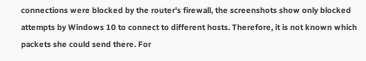connections were blocked by the router's firewall, the screenshots show only blocked attempts by Windows 10 to connect to different hosts. Therefore, it is not known which packets she could send there. For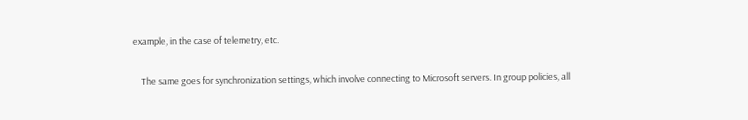example, in the case of telemetry, etc.

    The same goes for synchronization settings, which involve connecting to Microsoft servers. In group policies, all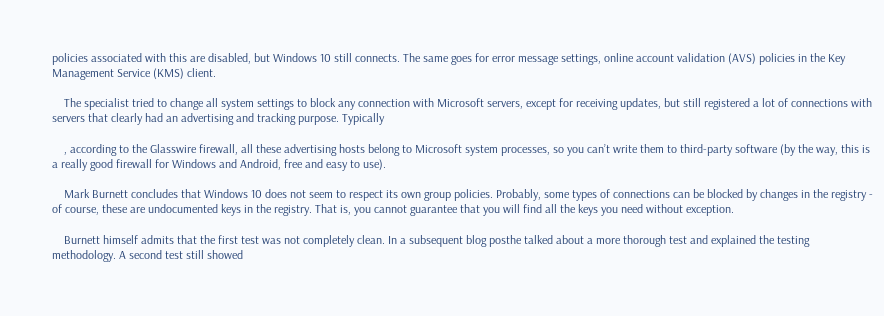policies associated with this are disabled, but Windows 10 still connects. The same goes for error message settings, online account validation (AVS) policies in the Key Management Service (KMS) client.

    The specialist tried to change all system settings to block any connection with Microsoft servers, except for receiving updates, but still registered a lot of connections with servers that clearly had an advertising and tracking purpose. Typically

    , according to the Glasswire firewall, all these advertising hosts belong to Microsoft system processes, so you can’t write them to third-party software (by the way, this is a really good firewall for Windows and Android, free and easy to use).

    Mark Burnett concludes that Windows 10 does not seem to respect its own group policies. Probably, some types of connections can be blocked by changes in the registry - of course, these are undocumented keys in the registry. That is, you cannot guarantee that you will find all the keys you need without exception.

    Burnett himself admits that the first test was not completely clean. In a subsequent blog posthe talked about a more thorough test and explained the testing methodology. A second test still showed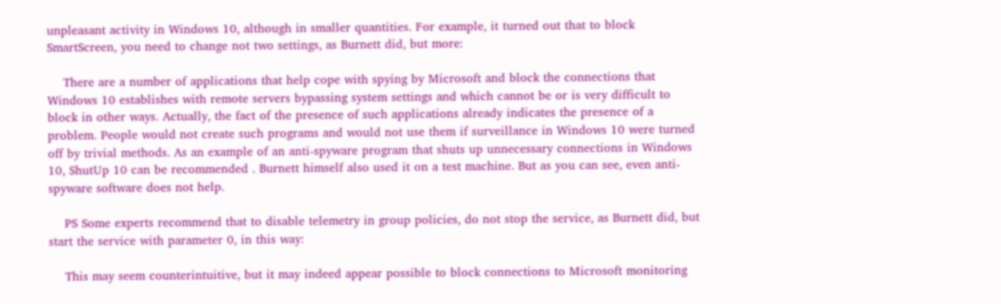unpleasant activity in Windows 10, although in smaller quantities. For example, it turned out that to block SmartScreen, you need to change not two settings, as Burnett did, but more:

    There are a number of applications that help cope with spying by Microsoft and block the connections that Windows 10 establishes with remote servers bypassing system settings and which cannot be or is very difficult to block in other ways. Actually, the fact of the presence of such applications already indicates the presence of a problem. People would not create such programs and would not use them if surveillance in Windows 10 were turned off by trivial methods. As an example of an anti-spyware program that shuts up unnecessary connections in Windows 10, ShutUp 10 can be recommended . Burnett himself also used it on a test machine. But as you can see, even anti-spyware software does not help.

    PS Some experts recommend that to disable telemetry in group policies, do not stop the service, as Burnett did, but start the service with parameter 0, in this way:

    This may seem counterintuitive, but it may indeed appear possible to block connections to Microsoft monitoring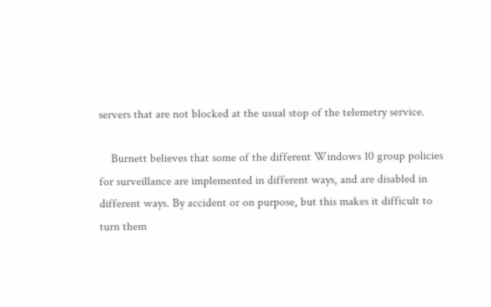servers that are not blocked at the usual stop of the telemetry service.

    Burnett believes that some of the different Windows 10 group policies for surveillance are implemented in different ways, and are disabled in different ways. By accident or on purpose, but this makes it difficult to turn them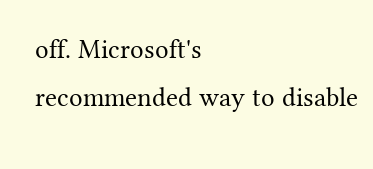off. Microsoft's recommended way to disable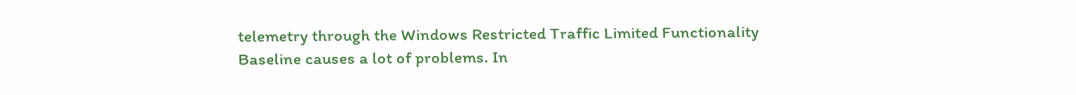telemetry through the Windows Restricted Traffic Limited Functionality Baseline causes a lot of problems. In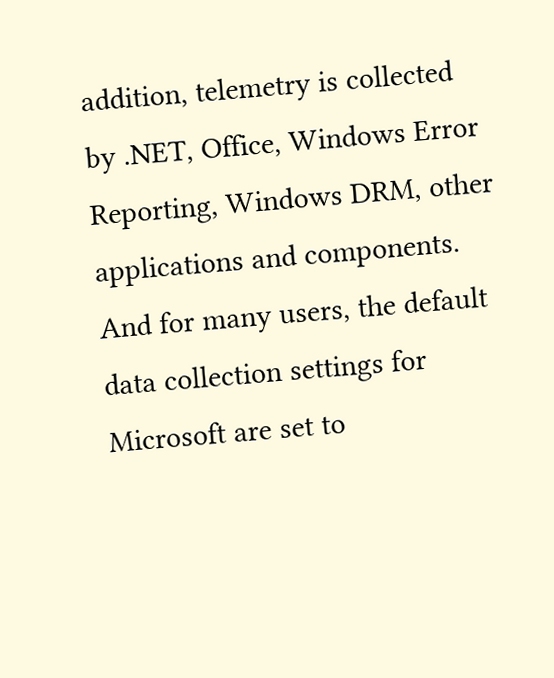addition, telemetry is collected by .NET, Office, Windows Error Reporting, Windows DRM, other applications and components. And for many users, the default data collection settings for Microsoft are set to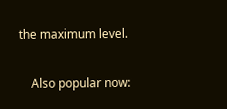the maximum level.

    Also popular now: